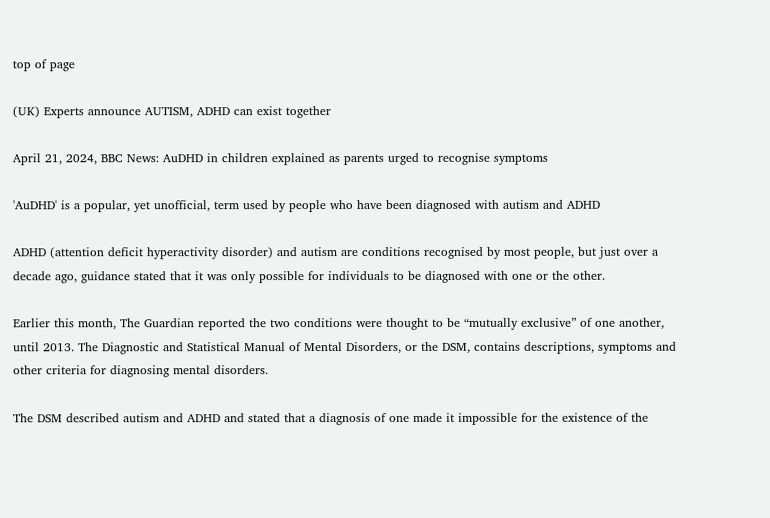top of page

(UK) Experts announce AUTISM, ADHD can exist together

April 21, 2024, BBC News: AuDHD in children explained as parents urged to recognise symptoms

'AuDHD' is a popular, yet unofficial, term used by people who have been diagnosed with autism and ADHD

ADHD (attention deficit hyperactivity disorder) and autism are conditions recognised by most people, but just over a decade ago, guidance stated that it was only possible for individuals to be diagnosed with one or the other.

Earlier this month, The Guardian reported the two conditions were thought to be “mutually exclusive” of one another, until 2013. The Diagnostic and Statistical Manual of Mental Disorders, or the DSM, contains descriptions, symptoms and other criteria for diagnosing mental disorders.

The DSM described autism and ADHD and stated that a diagnosis of one made it impossible for the existence of the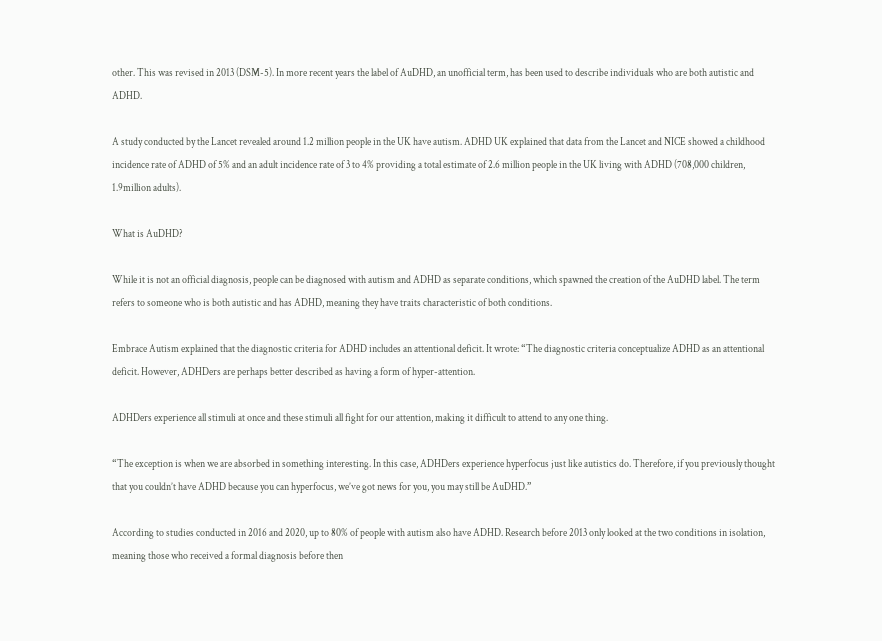other. This was revised in 2013 (DSM-5). In more recent years the label of AuDHD, an unofficial term, has been used to describe individuals who are both autistic and ADHD.

A study conducted by the Lancet revealed around 1.2 million people in the UK have autism. ADHD UK explained that data from the Lancet and NICE showed a childhood incidence rate of ADHD of 5% and an adult incidence rate of 3 to 4% providing a total estimate of 2.6 million people in the UK living with ADHD (708,000 children, 1.9million adults).

What is AuDHD?

While it is not an official diagnosis, people can be diagnosed with autism and ADHD as separate conditions, which spawned the creation of the AuDHD label. The term refers to someone who is both autistic and has ADHD, meaning they have traits characteristic of both conditions.

Embrace Autism explained that the diagnostic criteria for ADHD includes an attentional deficit. It wrote: “The diagnostic criteria conceptualize ADHD as an attentional deficit. However, ADHDers are perhaps better described as having a form of hyper-attention.

ADHDers experience all stimuli at once and these stimuli all fight for our attention, making it difficult to attend to any one thing.

“The exception is when we are absorbed in something interesting. In this case, ADHDers experience hyperfocus just like autistics do. Therefore, if you previously thought that you couldn’t have ADHD because you can hyperfocus, we’ve got news for you, you may still be AuDHD.”

According to studies conducted in 2016 and 2020, up to 80% of people with autism also have ADHD. Research before 2013 only looked at the two conditions in isolation, meaning those who received a formal diagnosis before then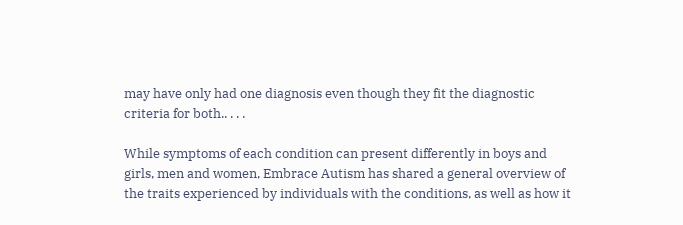may have only had one diagnosis even though they fit the diagnostic criteria for both.. . . .

While symptoms of each condition can present differently in boys and girls, men and women, Embrace Autism has shared a general overview of the traits experienced by individuals with the conditions, as well as how it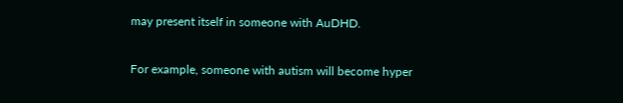may present itself in someone with AuDHD.

For example, someone with autism will become hyper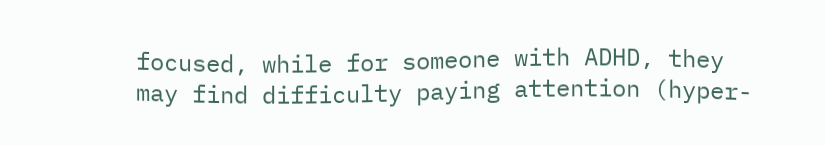focused, while for someone with ADHD, they may find difficulty paying attention (hyper-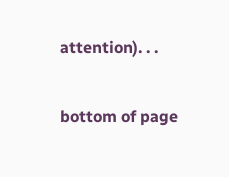attention). . .


bottom of page